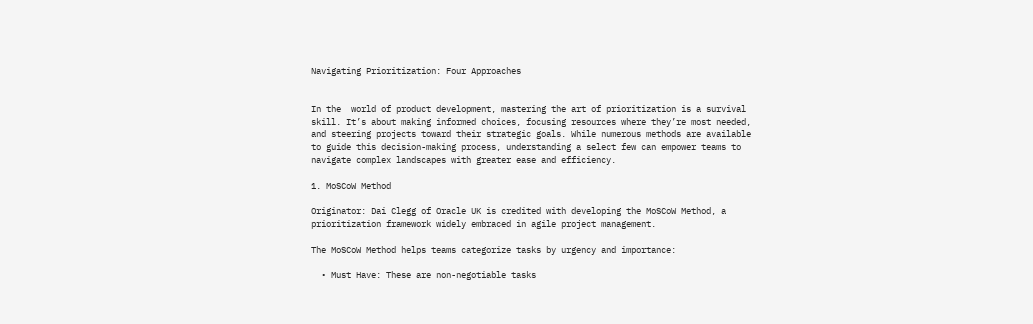Navigating Prioritization: Four Approaches


In the  world of product development, mastering the art of prioritization is a survival skill. It’s about making informed choices, focusing resources where they’re most needed, and steering projects toward their strategic goals. While numerous methods are available to guide this decision-making process, understanding a select few can empower teams to navigate complex landscapes with greater ease and efficiency.

1. MoSCoW Method

Originator: Dai Clegg of Oracle UK is credited with developing the MoSCoW Method, a prioritization framework widely embraced in agile project management.

The MoSCoW Method helps teams categorize tasks by urgency and importance:

  • Must Have: These are non-negotiable tasks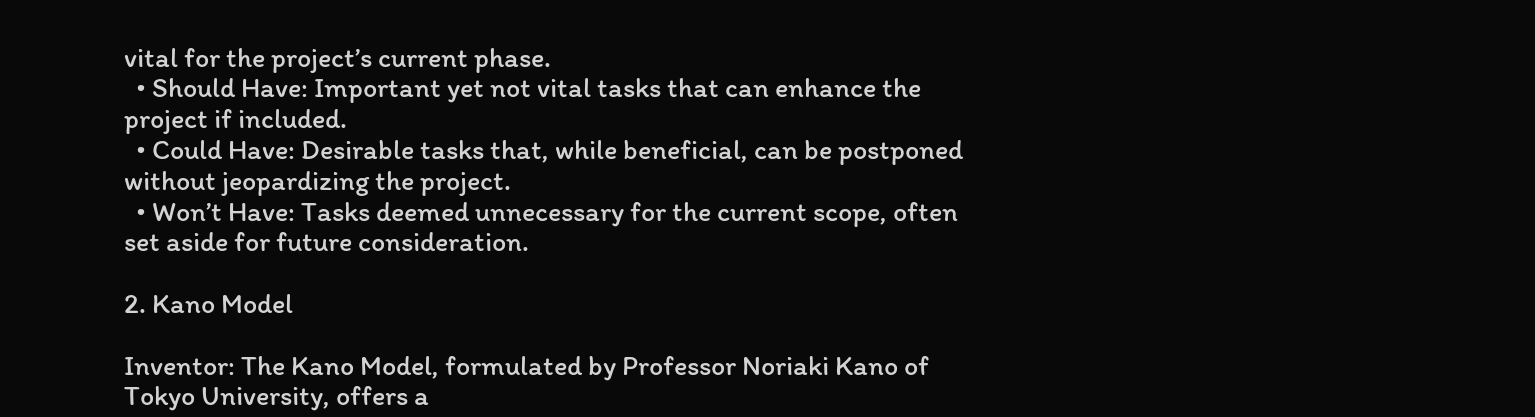vital for the project’s current phase.
  • Should Have: Important yet not vital tasks that can enhance the project if included.
  • Could Have: Desirable tasks that, while beneficial, can be postponed without jeopardizing the project.
  • Won’t Have: Tasks deemed unnecessary for the current scope, often set aside for future consideration.

2. Kano Model

Inventor: The Kano Model, formulated by Professor Noriaki Kano of Tokyo University, offers a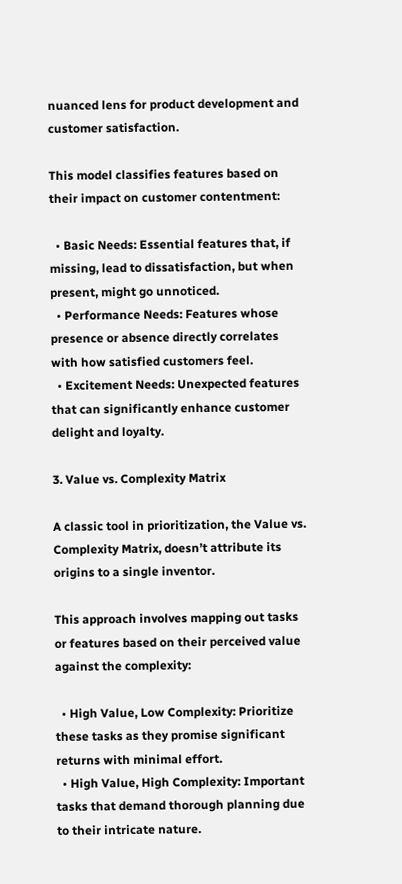nuanced lens for product development and customer satisfaction.

This model classifies features based on their impact on customer contentment:

  • Basic Needs: Essential features that, if missing, lead to dissatisfaction, but when present, might go unnoticed.
  • Performance Needs: Features whose presence or absence directly correlates with how satisfied customers feel.
  • Excitement Needs: Unexpected features that can significantly enhance customer delight and loyalty.

3. Value vs. Complexity Matrix

A classic tool in prioritization, the Value vs. Complexity Matrix, doesn’t attribute its origins to a single inventor.

This approach involves mapping out tasks or features based on their perceived value against the complexity:

  • High Value, Low Complexity: Prioritize these tasks as they promise significant returns with minimal effort.
  • High Value, High Complexity: Important tasks that demand thorough planning due to their intricate nature.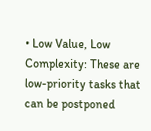• Low Value, Low Complexity: These are low-priority tasks that can be postponed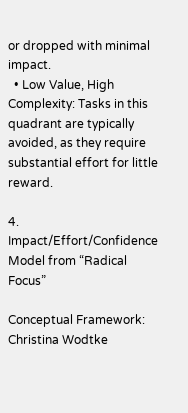or dropped with minimal impact.
  • Low Value, High Complexity: Tasks in this quadrant are typically avoided, as they require substantial effort for little reward.

4. Impact/Effort/Confidence Model from “Radical Focus”

Conceptual Framework: Christina Wodtke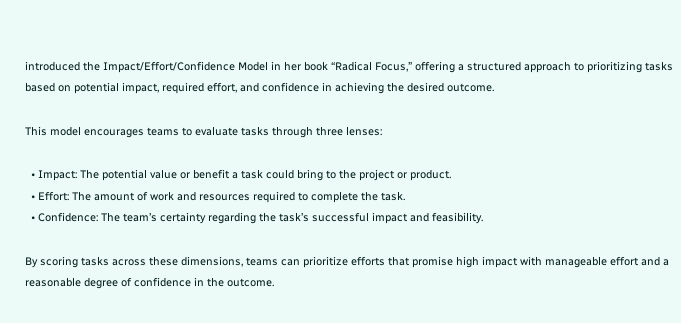introduced the Impact/Effort/Confidence Model in her book “Radical Focus,” offering a structured approach to prioritizing tasks based on potential impact, required effort, and confidence in achieving the desired outcome.

This model encourages teams to evaluate tasks through three lenses:

  • Impact: The potential value or benefit a task could bring to the project or product.
  • Effort: The amount of work and resources required to complete the task.
  • Confidence: The team’s certainty regarding the task’s successful impact and feasibility.

By scoring tasks across these dimensions, teams can prioritize efforts that promise high impact with manageable effort and a reasonable degree of confidence in the outcome.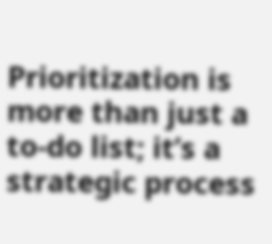Prioritization is more than just a to-do list; it’s a strategic process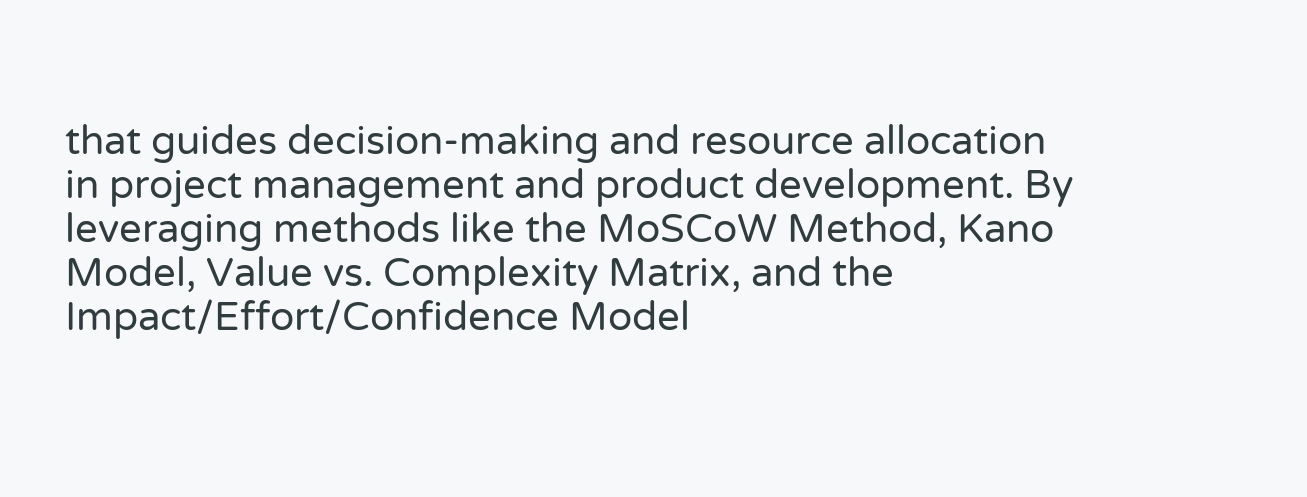that guides decision-making and resource allocation in project management and product development. By leveraging methods like the MoSCoW Method, Kano Model, Value vs. Complexity Matrix, and the Impact/Effort/Confidence Model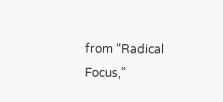from “Radical Focus,”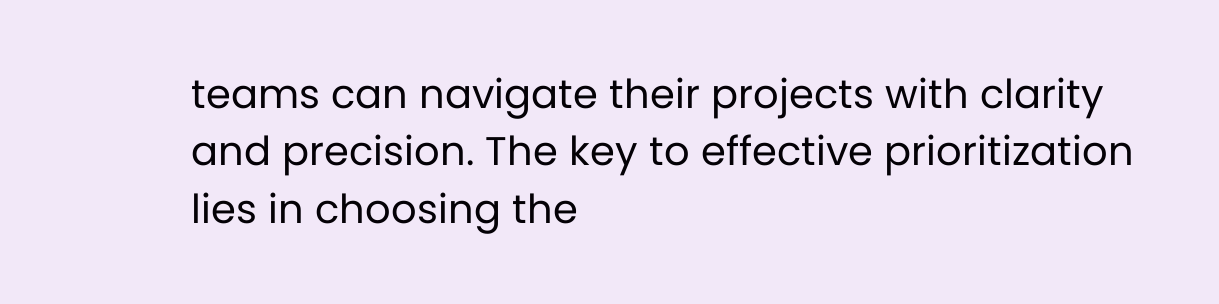teams can navigate their projects with clarity and precision. The key to effective prioritization lies in choosing the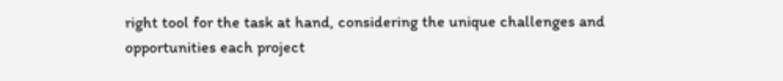right tool for the task at hand, considering the unique challenges and opportunities each project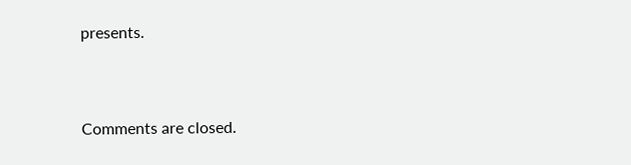presents.


Comments are closed.